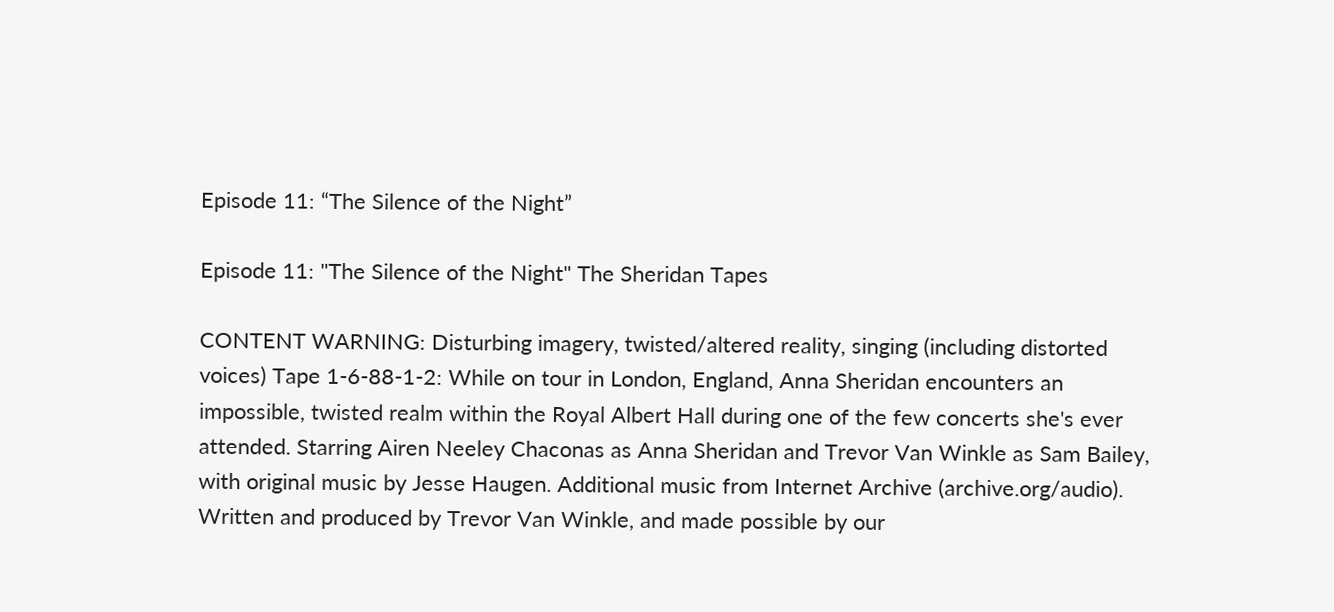Episode 11: “The Silence of the Night”

Episode 11: "The Silence of the Night" The Sheridan Tapes

CONTENT WARNING: Disturbing imagery, twisted/altered reality, singing (including distorted voices) Tape 1-6-88-1-2: While on tour in London, England, Anna Sheridan encounters an impossible, twisted realm within the Royal Albert Hall during one of the few concerts she's ever attended. Starring Airen Neeley Chaconas as Anna Sheridan and Trevor Van Winkle as Sam Bailey, with original music by Jesse Haugen. Additional music from Internet Archive (archive.org/audio). Written and produced by Trevor Van Winkle, and made possible by our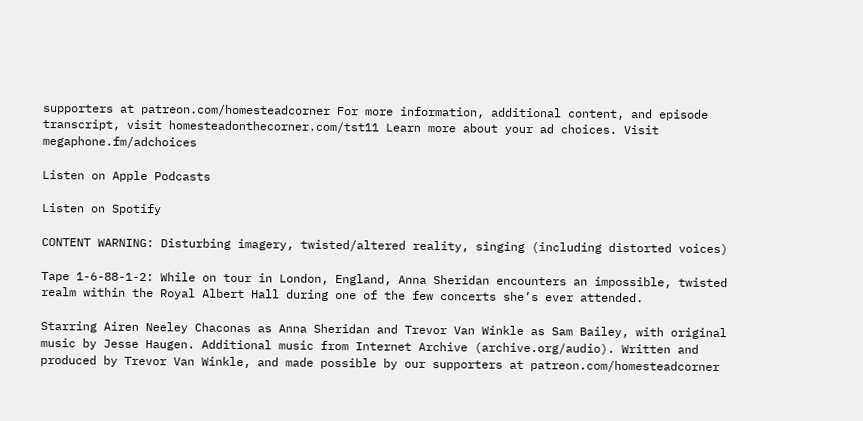supporters at patreon.com/homesteadcorner For more information, additional content, and episode transcript, visit homesteadonthecorner.com/tst11 Learn more about your ad choices. Visit megaphone.fm/adchoices

Listen on Apple Podcasts

Listen on Spotify

CONTENT WARNING: Disturbing imagery, twisted/altered reality, singing (including distorted voices)

Tape 1-6-88-1-2: While on tour in London, England, Anna Sheridan encounters an impossible, twisted realm within the Royal Albert Hall during one of the few concerts she’s ever attended.

Starring Airen Neeley Chaconas as Anna Sheridan and Trevor Van Winkle as Sam Bailey, with original music by Jesse Haugen. Additional music from Internet Archive (archive.org/audio). Written and produced by Trevor Van Winkle, and made possible by our supporters at patreon.com/homesteadcorner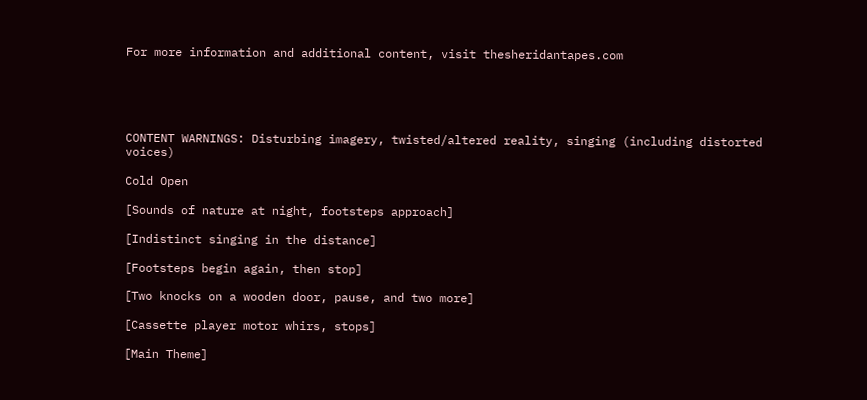For more information and additional content, visit thesheridantapes.com





CONTENT WARNINGS: Disturbing imagery, twisted/altered reality, singing (including distorted voices)

Cold Open

[Sounds of nature at night, footsteps approach]

[Indistinct singing in the distance]

[Footsteps begin again, then stop]

[Two knocks on a wooden door, pause, and two more]

[Cassette player motor whirs, stops]

[Main Theme]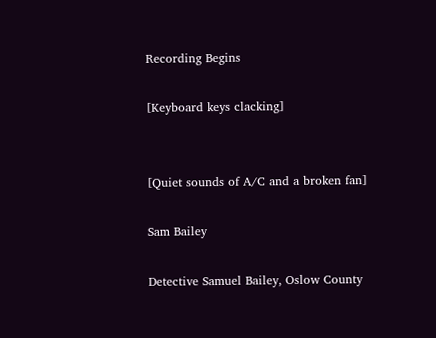Recording Begins

[Keyboard keys clacking]


[Quiet sounds of A/C and a broken fan]

Sam Bailey

Detective Samuel Bailey, Oslow County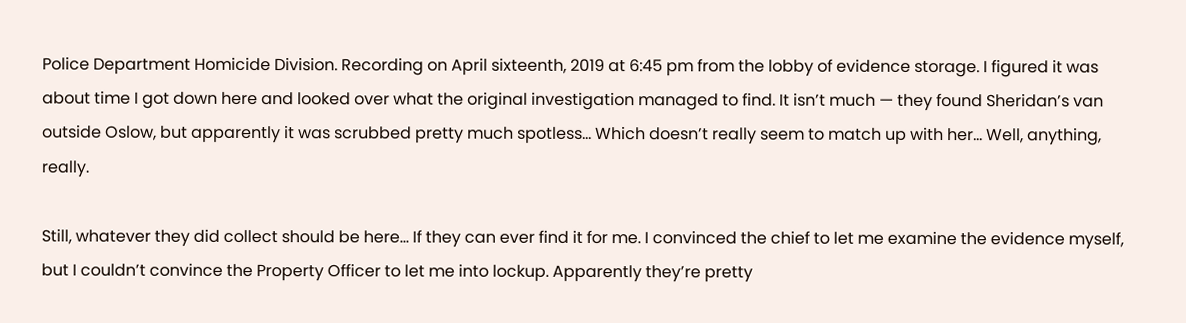Police Department Homicide Division. Recording on April sixteenth, 2019 at 6:45 pm from the lobby of evidence storage. I figured it was about time I got down here and looked over what the original investigation managed to find. It isn’t much — they found Sheridan’s van outside Oslow, but apparently it was scrubbed pretty much spotless… Which doesn’t really seem to match up with her… Well, anything, really.

Still, whatever they did collect should be here… If they can ever find it for me. I convinced the chief to let me examine the evidence myself, but I couldn’t convince the Property Officer to let me into lockup. Apparently they’re pretty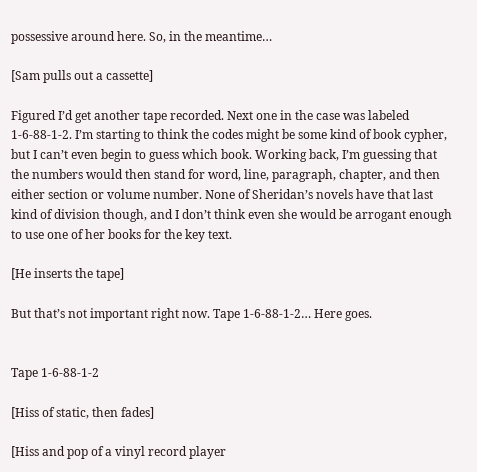possessive around here. So, in the meantime…

[Sam pulls out a cassette]

Figured I’d get another tape recorded. Next one in the case was labeled 1-6-88-1-2. I’m starting to think the codes might be some kind of book cypher, but I can’t even begin to guess which book. Working back, I’m guessing that the numbers would then stand for word, line, paragraph, chapter, and then either section or volume number. None of Sheridan’s novels have that last kind of division though, and I don’t think even she would be arrogant enough to use one of her books for the key text.

[He inserts the tape]

But that’s not important right now. Tape 1-6-88-1-2… Here goes.


Tape 1-6-88-1-2

[Hiss of static, then fades]

[Hiss and pop of a vinyl record player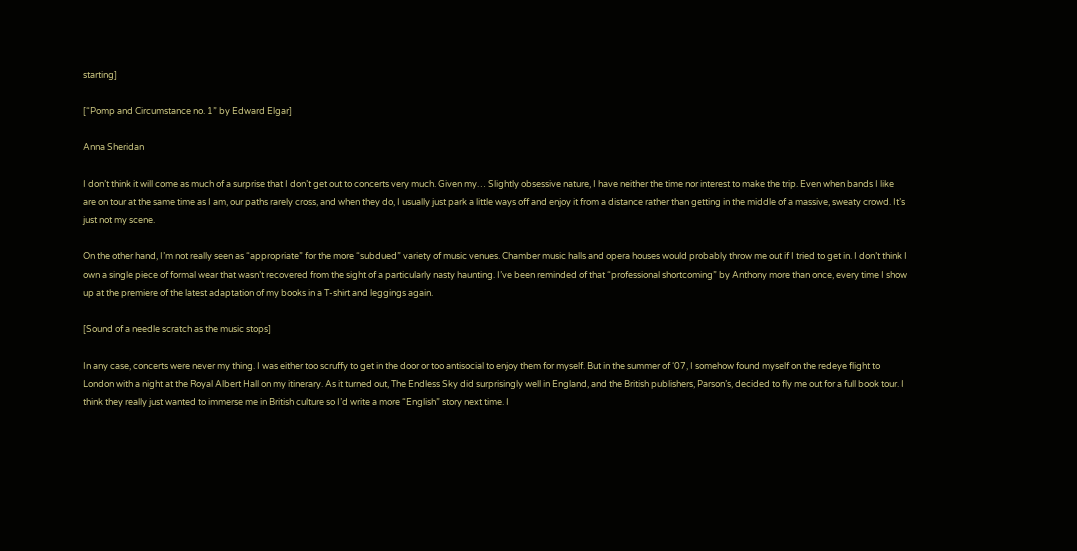starting]

[“Pomp and Circumstance no. 1” by Edward Elgar]

Anna Sheridan

I don’t think it will come as much of a surprise that I don’t get out to concerts very much. Given my… Slightly obsessive nature, I have neither the time nor interest to make the trip. Even when bands I like are on tour at the same time as I am, our paths rarely cross, and when they do, I usually just park a little ways off and enjoy it from a distance rather than getting in the middle of a massive, sweaty crowd. It’s just not my scene.

On the other hand, I’m not really seen as “appropriate” for the more “subdued” variety of music venues. Chamber music halls and opera houses would probably throw me out if I tried to get in. I don’t think I own a single piece of formal wear that wasn’t recovered from the sight of a particularly nasty haunting. I’ve been reminded of that “professional shortcoming” by Anthony more than once, every time I show up at the premiere of the latest adaptation of my books in a T-shirt and leggings again.

[Sound of a needle scratch as the music stops]

In any case, concerts were never my thing. I was either too scruffy to get in the door or too antisocial to enjoy them for myself. But in the summer of ‘07, I somehow found myself on the redeye flight to London with a night at the Royal Albert Hall on my itinerary. As it turned out, The Endless Sky did surprisingly well in England, and the British publishers, Parson’s, decided to fly me out for a full book tour. I think they really just wanted to immerse me in British culture so I’d write a more “English” story next time. I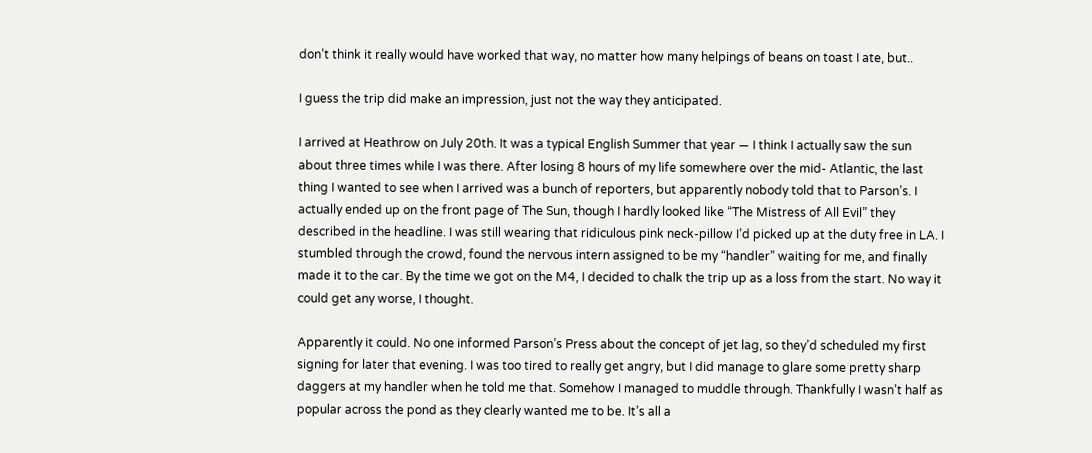don’t think it really would have worked that way, no matter how many helpings of beans on toast I ate, but..

I guess the trip did make an impression, just not the way they anticipated.

I arrived at Heathrow on July 20th. It was a typical English Summer that year — I think I actually saw the sun about three times while I was there. After losing 8 hours of my life somewhere over the mid- Atlantic, the last thing I wanted to see when I arrived was a bunch of reporters, but apparently nobody told that to Parson’s. I actually ended up on the front page of The Sun, though I hardly looked like “The Mistress of All Evil” they described in the headline. I was still wearing that ridiculous pink neck-pillow I’d picked up at the duty free in LA. I stumbled through the crowd, found the nervous intern assigned to be my “handler” waiting for me, and finally made it to the car. By the time we got on the M4, I decided to chalk the trip up as a loss from the start. No way it could get any worse, I thought.

Apparently it could. No one informed Parson’s Press about the concept of jet lag, so they’d scheduled my first signing for later that evening. I was too tired to really get angry, but I did manage to glare some pretty sharp daggers at my handler when he told me that. Somehow I managed to muddle through. Thankfully I wasn’t half as popular across the pond as they clearly wanted me to be. It’s all a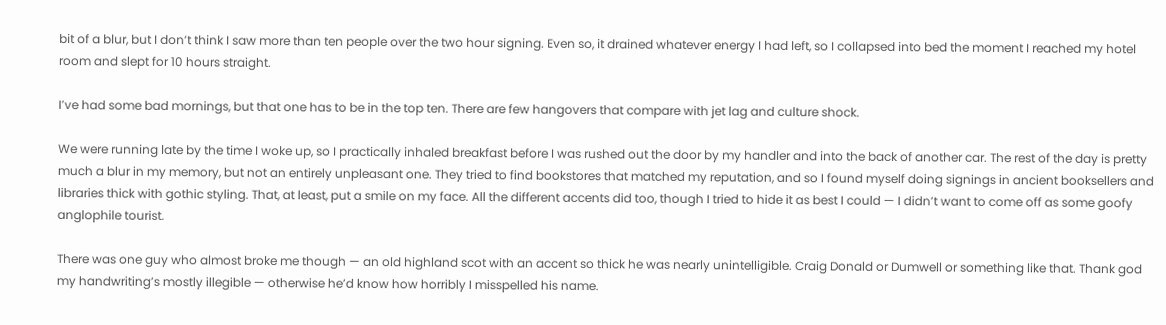bit of a blur, but I don’t think I saw more than ten people over the two hour signing. Even so, it drained whatever energy I had left, so I collapsed into bed the moment I reached my hotel room and slept for 10 hours straight.

I’ve had some bad mornings, but that one has to be in the top ten. There are few hangovers that compare with jet lag and culture shock.

We were running late by the time I woke up, so I practically inhaled breakfast before I was rushed out the door by my handler and into the back of another car. The rest of the day is pretty much a blur in my memory, but not an entirely unpleasant one. They tried to find bookstores that matched my reputation, and so I found myself doing signings in ancient booksellers and libraries thick with gothic styling. That, at least, put a smile on my face. All the different accents did too, though I tried to hide it as best I could — I didn’t want to come off as some goofy anglophile tourist.

There was one guy who almost broke me though — an old highland scot with an accent so thick he was nearly unintelligible. Craig Donald or Dumwell or something like that. Thank god my handwriting’s mostly illegible — otherwise he’d know how horribly I misspelled his name.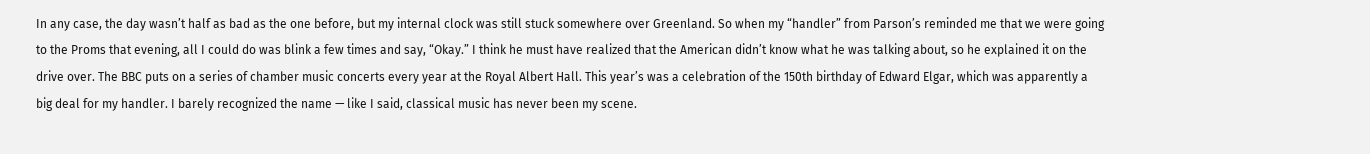In any case, the day wasn’t half as bad as the one before, but my internal clock was still stuck somewhere over Greenland. So when my “handler” from Parson’s reminded me that we were going to the Proms that evening, all I could do was blink a few times and say, “Okay.” I think he must have realized that the American didn’t know what he was talking about, so he explained it on the drive over. The BBC puts on a series of chamber music concerts every year at the Royal Albert Hall. This year’s was a celebration of the 150th birthday of Edward Elgar, which was apparently a big deal for my handler. I barely recognized the name — like I said, classical music has never been my scene.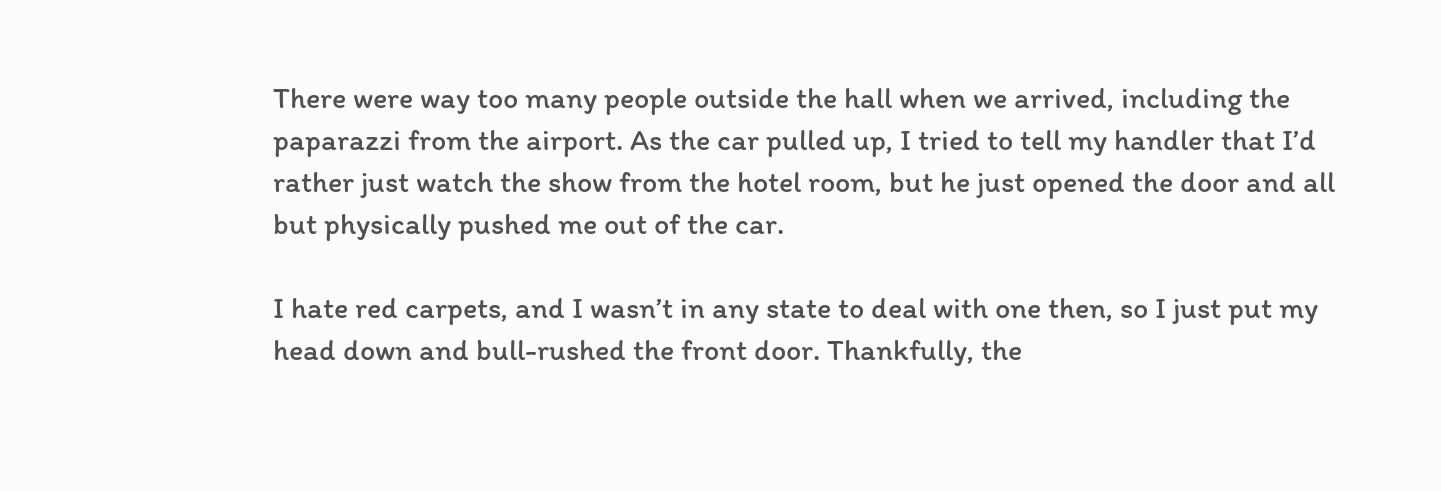There were way too many people outside the hall when we arrived, including the paparazzi from the airport. As the car pulled up, I tried to tell my handler that I’d rather just watch the show from the hotel room, but he just opened the door and all but physically pushed me out of the car.

I hate red carpets, and I wasn’t in any state to deal with one then, so I just put my head down and bull-rushed the front door. Thankfully, the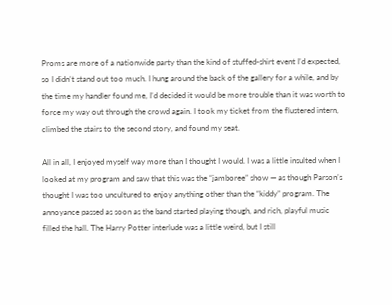Proms are more of a nationwide party than the kind of stuffed-shirt event I’d expected, so I didn’t stand out too much. I hung around the back of the gallery for a while, and by the time my handler found me, I’d decided it would be more trouble than it was worth to force my way out through the crowd again. I took my ticket from the flustered intern, climbed the stairs to the second story, and found my seat.

All in all, I enjoyed myself way more than I thought I would. I was a little insulted when I looked at my program and saw that this was the “jamboree” show — as though Parson’s thought I was too uncultured to enjoy anything other than the “kiddy” program. The annoyance passed as soon as the band started playing though, and rich, playful music filled the hall. The Harry Potter interlude was a little weird, but I still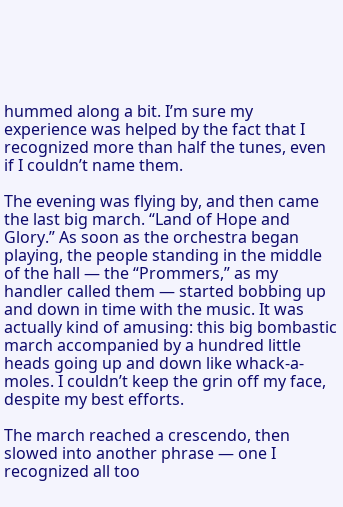hummed along a bit. I’m sure my experience was helped by the fact that I recognized more than half the tunes, even if I couldn’t name them.

The evening was flying by, and then came the last big march. “Land of Hope and Glory.” As soon as the orchestra began playing, the people standing in the middle of the hall — the “Prommers,” as my handler called them — started bobbing up and down in time with the music. It was actually kind of amusing: this big bombastic march accompanied by a hundred little heads going up and down like whack-a-moles. I couldn’t keep the grin off my face, despite my best efforts.

The march reached a crescendo, then slowed into another phrase — one I recognized all too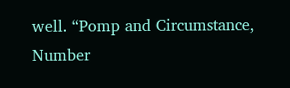well. “Pomp and Circumstance, Number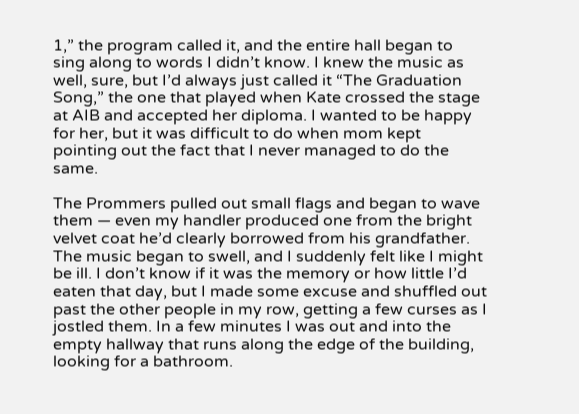1,” the program called it, and the entire hall began to sing along to words I didn’t know. I knew the music as well, sure, but I’d always just called it “The Graduation Song,” the one that played when Kate crossed the stage at AIB and accepted her diploma. I wanted to be happy for her, but it was difficult to do when mom kept pointing out the fact that I never managed to do the same.

The Prommers pulled out small flags and began to wave them — even my handler produced one from the bright velvet coat he’d clearly borrowed from his grandfather. The music began to swell, and I suddenly felt like I might be ill. I don’t know if it was the memory or how little I’d eaten that day, but I made some excuse and shuffled out past the other people in my row, getting a few curses as I jostled them. In a few minutes I was out and into the empty hallway that runs along the edge of the building, looking for a bathroom.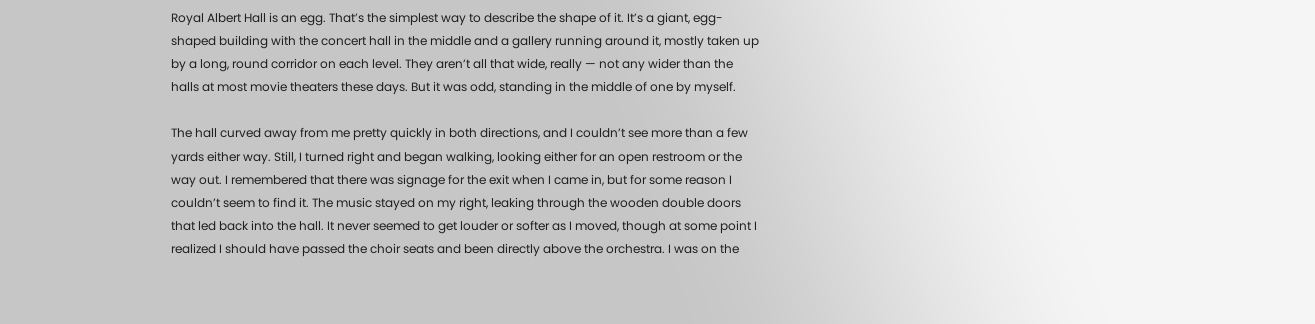Royal Albert Hall is an egg. That’s the simplest way to describe the shape of it. It’s a giant, egg-shaped building with the concert hall in the middle and a gallery running around it, mostly taken up by a long, round corridor on each level. They aren’t all that wide, really — not any wider than the halls at most movie theaters these days. But it was odd, standing in the middle of one by myself.

The hall curved away from me pretty quickly in both directions, and I couldn’t see more than a few yards either way. Still, I turned right and began walking, looking either for an open restroom or the way out. I remembered that there was signage for the exit when I came in, but for some reason I couldn’t seem to find it. The music stayed on my right, leaking through the wooden double doors that led back into the hall. It never seemed to get louder or softer as I moved, though at some point I realized I should have passed the choir seats and been directly above the orchestra. I was on the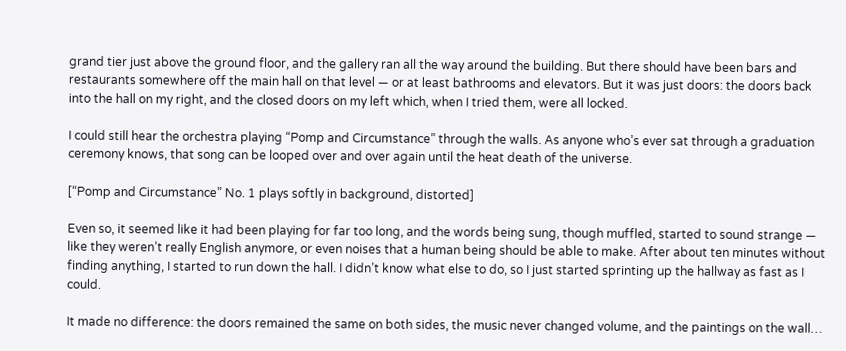grand tier just above the ground floor, and the gallery ran all the way around the building. But there should have been bars and restaurants somewhere off the main hall on that level — or at least bathrooms and elevators. But it was just doors: the doors back into the hall on my right, and the closed doors on my left which, when I tried them, were all locked.

I could still hear the orchestra playing “Pomp and Circumstance” through the walls. As anyone who’s ever sat through a graduation ceremony knows, that song can be looped over and over again until the heat death of the universe.

[“Pomp and Circumstance” No. 1 plays softly in background, distorted]

Even so, it seemed like it had been playing for far too long, and the words being sung, though muffled, started to sound strange — like they weren’t really English anymore, or even noises that a human being should be able to make. After about ten minutes without finding anything, I started to run down the hall. I didn’t know what else to do, so I just started sprinting up the hallway as fast as I could.

It made no difference: the doors remained the same on both sides, the music never changed volume, and the paintings on the wall…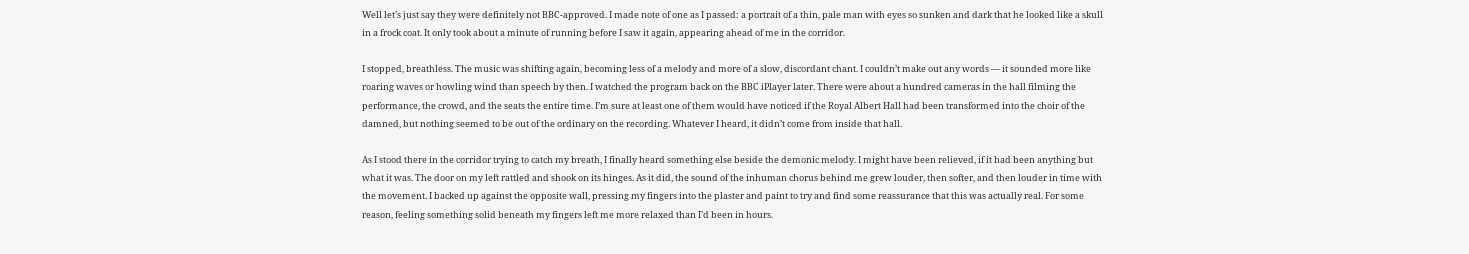Well let’s just say they were definitely not BBC-approved. I made note of one as I passed: a portrait of a thin, pale man with eyes so sunken and dark that he looked like a skull in a frock coat. It only took about a minute of running before I saw it again, appearing ahead of me in the corridor.

I stopped, breathless. The music was shifting again, becoming less of a melody and more of a slow, discordant chant. I couldn’t make out any words — it sounded more like roaring waves or howling wind than speech by then. I watched the program back on the BBC iPlayer later. There were about a hundred cameras in the hall filming the performance, the crowd, and the seats the entire time. I’m sure at least one of them would have noticed if the Royal Albert Hall had been transformed into the choir of the damned, but nothing seemed to be out of the ordinary on the recording. Whatever I heard, it didn’t come from inside that hall.

As I stood there in the corridor trying to catch my breath, I finally heard something else beside the demonic melody. I might have been relieved, if it had been anything but what it was. The door on my left rattled and shook on its hinges. As it did, the sound of the inhuman chorus behind me grew louder, then softer, and then louder in time with the movement. I backed up against the opposite wall, pressing my fingers into the plaster and paint to try and find some reassurance that this was actually real. For some reason, feeling something solid beneath my fingers left me more relaxed than I’d been in hours.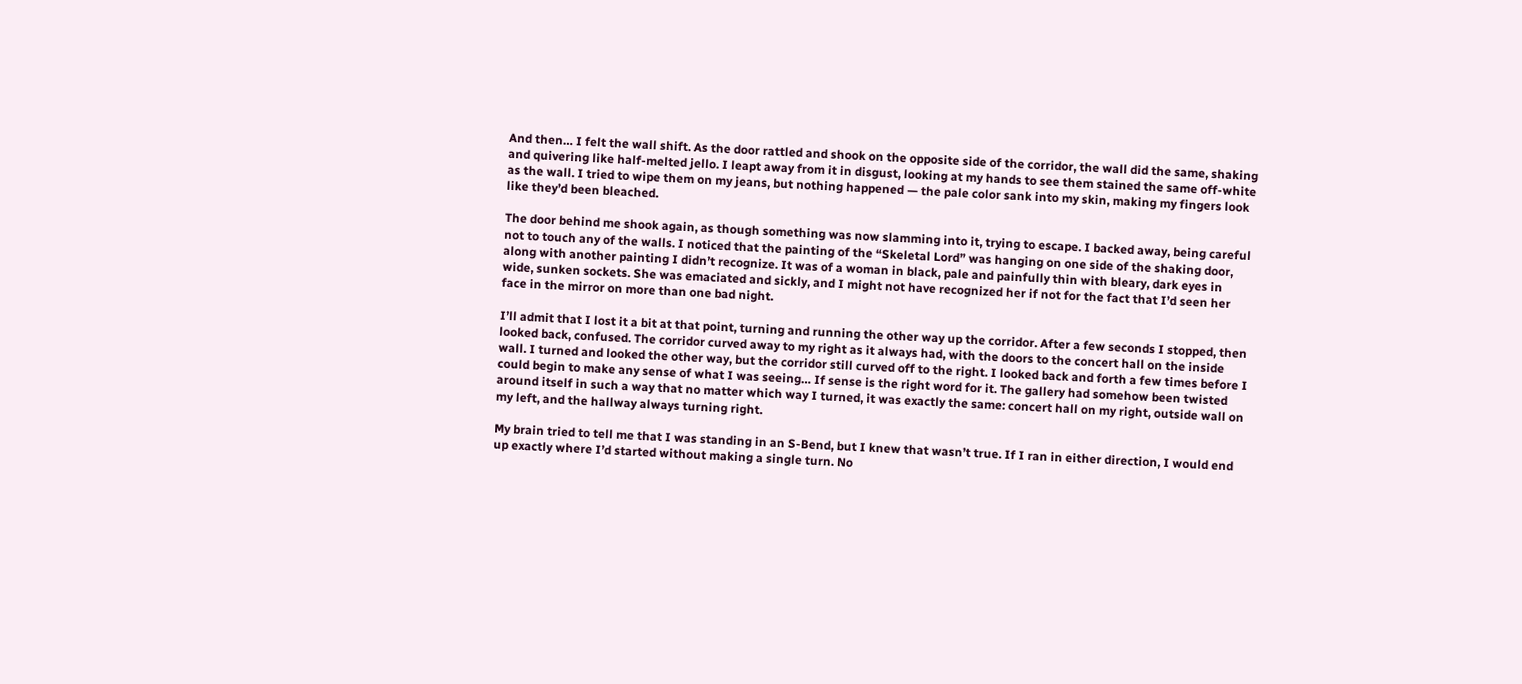And then… I felt the wall shift. As the door rattled and shook on the opposite side of the corridor, the wall did the same, shaking and quivering like half-melted jello. I leapt away from it in disgust, looking at my hands to see them stained the same off-white as the wall. I tried to wipe them on my jeans, but nothing happened — the pale color sank into my skin, making my fingers look like they’d been bleached.

The door behind me shook again, as though something was now slamming into it, trying to escape. I backed away, being careful not to touch any of the walls. I noticed that the painting of the “Skeletal Lord” was hanging on one side of the shaking door, along with another painting I didn’t recognize. It was of a woman in black, pale and painfully thin with bleary, dark eyes in wide, sunken sockets. She was emaciated and sickly, and I might not have recognized her if not for the fact that I’d seen her face in the mirror on more than one bad night.

I’ll admit that I lost it a bit at that point, turning and running the other way up the corridor. After a few seconds I stopped, then looked back, confused. The corridor curved away to my right as it always had, with the doors to the concert hall on the inside wall. I turned and looked the other way, but the corridor still curved off to the right. I looked back and forth a few times before I could begin to make any sense of what I was seeing… If sense is the right word for it. The gallery had somehow been twisted around itself in such a way that no matter which way I turned, it was exactly the same: concert hall on my right, outside wall on my left, and the hallway always turning right.

My brain tried to tell me that I was standing in an S-Bend, but I knew that wasn’t true. If I ran in either direction, I would end up exactly where I’d started without making a single turn. No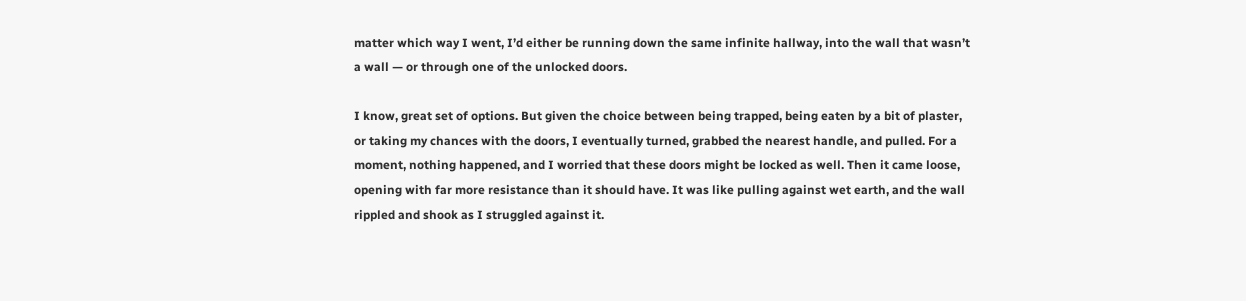matter which way I went, I’d either be running down the same infinite hallway, into the wall that wasn’t a wall — or through one of the unlocked doors.

I know, great set of options. But given the choice between being trapped, being eaten by a bit of plaster, or taking my chances with the doors, I eventually turned, grabbed the nearest handle, and pulled. For a moment, nothing happened, and I worried that these doors might be locked as well. Then it came loose, opening with far more resistance than it should have. It was like pulling against wet earth, and the wall rippled and shook as I struggled against it.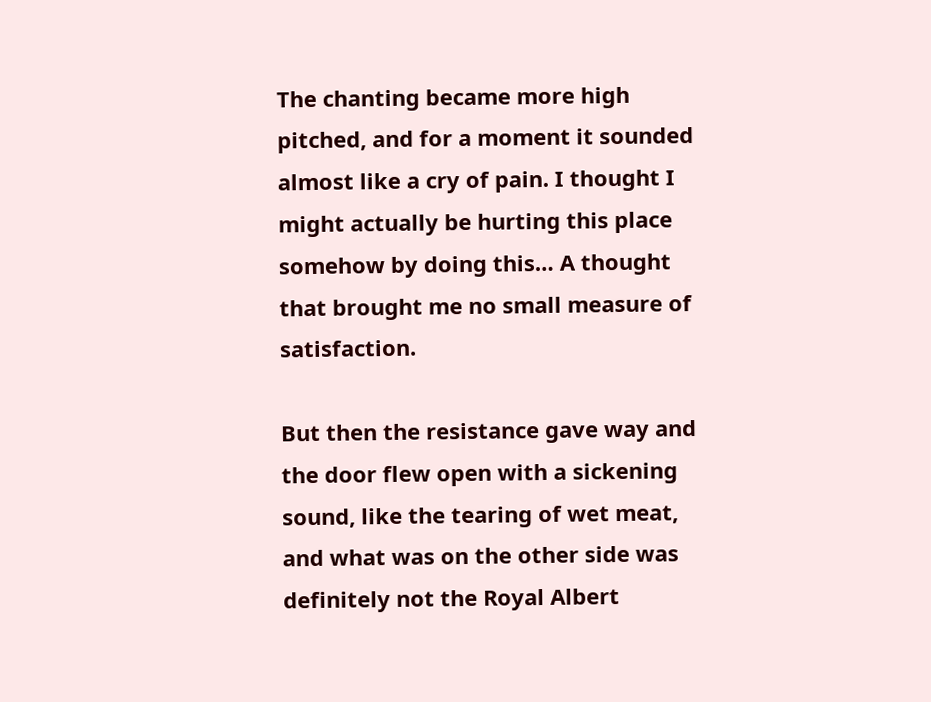The chanting became more high pitched, and for a moment it sounded almost like a cry of pain. I thought I might actually be hurting this place somehow by doing this… A thought that brought me no small measure of satisfaction.

But then the resistance gave way and the door flew open with a sickening sound, like the tearing of wet meat, and what was on the other side was definitely not the Royal Albert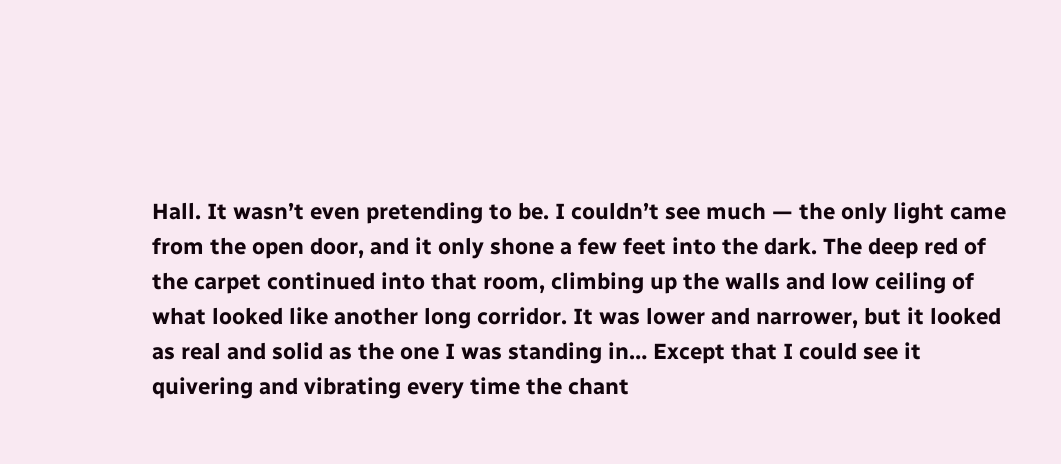Hall. It wasn’t even pretending to be. I couldn’t see much — the only light came from the open door, and it only shone a few feet into the dark. The deep red of the carpet continued into that room, climbing up the walls and low ceiling of what looked like another long corridor. It was lower and narrower, but it looked as real and solid as the one I was standing in… Except that I could see it quivering and vibrating every time the chant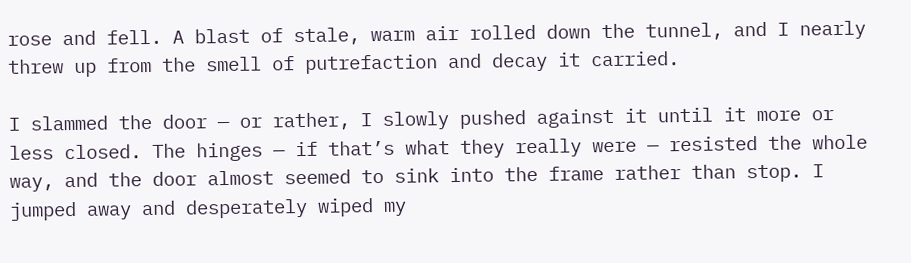rose and fell. A blast of stale, warm air rolled down the tunnel, and I nearly threw up from the smell of putrefaction and decay it carried.

I slammed the door — or rather, I slowly pushed against it until it more or less closed. The hinges — if that’s what they really were — resisted the whole way, and the door almost seemed to sink into the frame rather than stop. I jumped away and desperately wiped my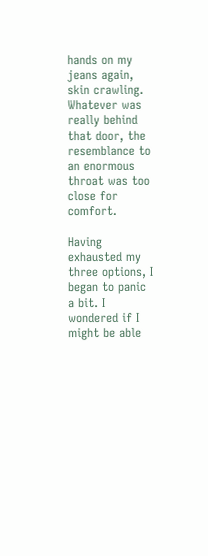hands on my jeans again, skin crawling. Whatever was really behind that door, the resemblance to an enormous throat was too close for comfort.

Having exhausted my three options, I began to panic a bit. I wondered if I might be able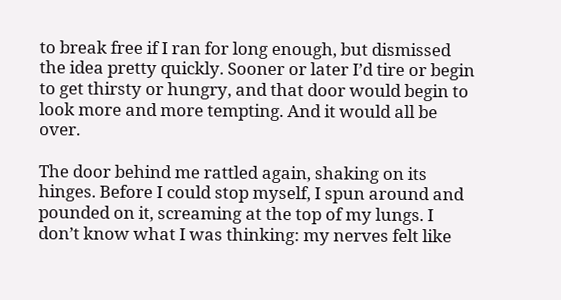to break free if I ran for long enough, but dismissed the idea pretty quickly. Sooner or later I’d tire or begin to get thirsty or hungry, and that door would begin to look more and more tempting. And it would all be over.

The door behind me rattled again, shaking on its hinges. Before I could stop myself, I spun around and pounded on it, screaming at the top of my lungs. I don’t know what I was thinking: my nerves felt like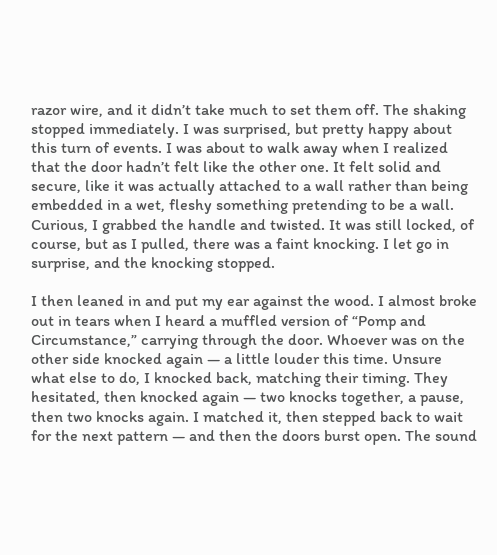razor wire, and it didn’t take much to set them off. The shaking stopped immediately. I was surprised, but pretty happy about this turn of events. I was about to walk away when I realized that the door hadn’t felt like the other one. It felt solid and secure, like it was actually attached to a wall rather than being embedded in a wet, fleshy something pretending to be a wall. Curious, I grabbed the handle and twisted. It was still locked, of course, but as I pulled, there was a faint knocking. I let go in surprise, and the knocking stopped.

I then leaned in and put my ear against the wood. I almost broke out in tears when I heard a muffled version of “Pomp and Circumstance,” carrying through the door. Whoever was on the other side knocked again — a little louder this time. Unsure what else to do, I knocked back, matching their timing. They hesitated, then knocked again — two knocks together, a pause, then two knocks again. I matched it, then stepped back to wait for the next pattern — and then the doors burst open. The sound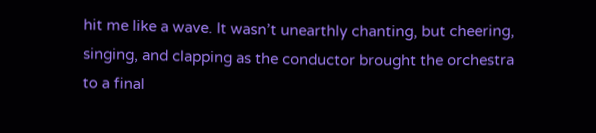hit me like a wave. It wasn’t unearthly chanting, but cheering, singing, and clapping as the conductor brought the orchestra to a final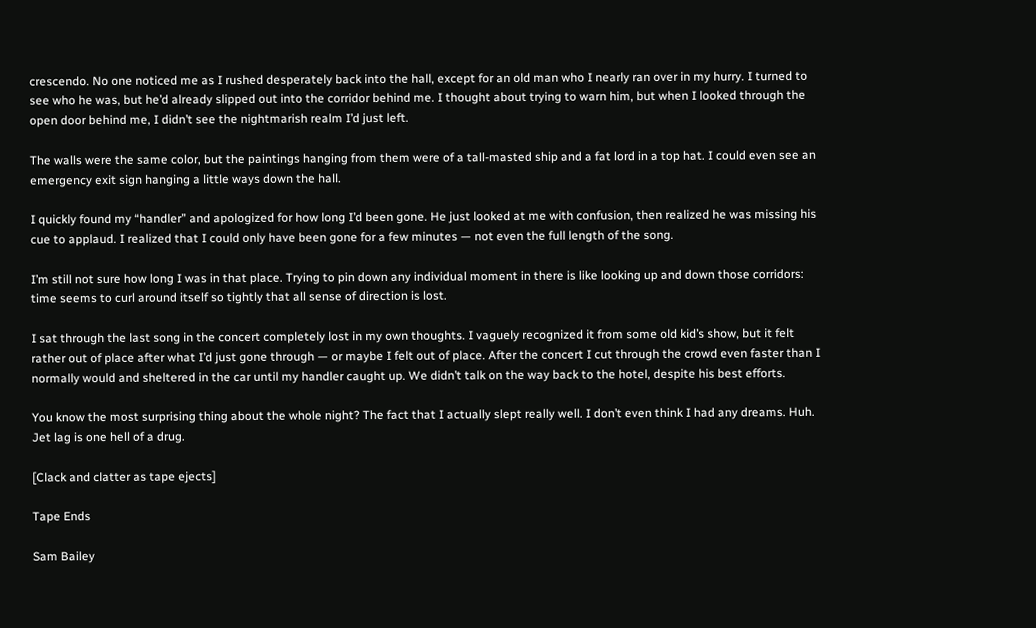crescendo. No one noticed me as I rushed desperately back into the hall, except for an old man who I nearly ran over in my hurry. I turned to see who he was, but he’d already slipped out into the corridor behind me. I thought about trying to warn him, but when I looked through the open door behind me, I didn’t see the nightmarish realm I’d just left.

The walls were the same color, but the paintings hanging from them were of a tall-masted ship and a fat lord in a top hat. I could even see an emergency exit sign hanging a little ways down the hall.

I quickly found my “handler” and apologized for how long I’d been gone. He just looked at me with confusion, then realized he was missing his cue to applaud. I realized that I could only have been gone for a few minutes — not even the full length of the song.

I’m still not sure how long I was in that place. Trying to pin down any individual moment in there is like looking up and down those corridors: time seems to curl around itself so tightly that all sense of direction is lost.

I sat through the last song in the concert completely lost in my own thoughts. I vaguely recognized it from some old kid’s show, but it felt rather out of place after what I’d just gone through — or maybe I felt out of place. After the concert I cut through the crowd even faster than I normally would and sheltered in the car until my handler caught up. We didn’t talk on the way back to the hotel, despite his best efforts.

You know the most surprising thing about the whole night? The fact that I actually slept really well. I don’t even think I had any dreams. Huh. Jet lag is one hell of a drug.

[Clack and clatter as tape ejects]

Tape Ends

Sam Bailey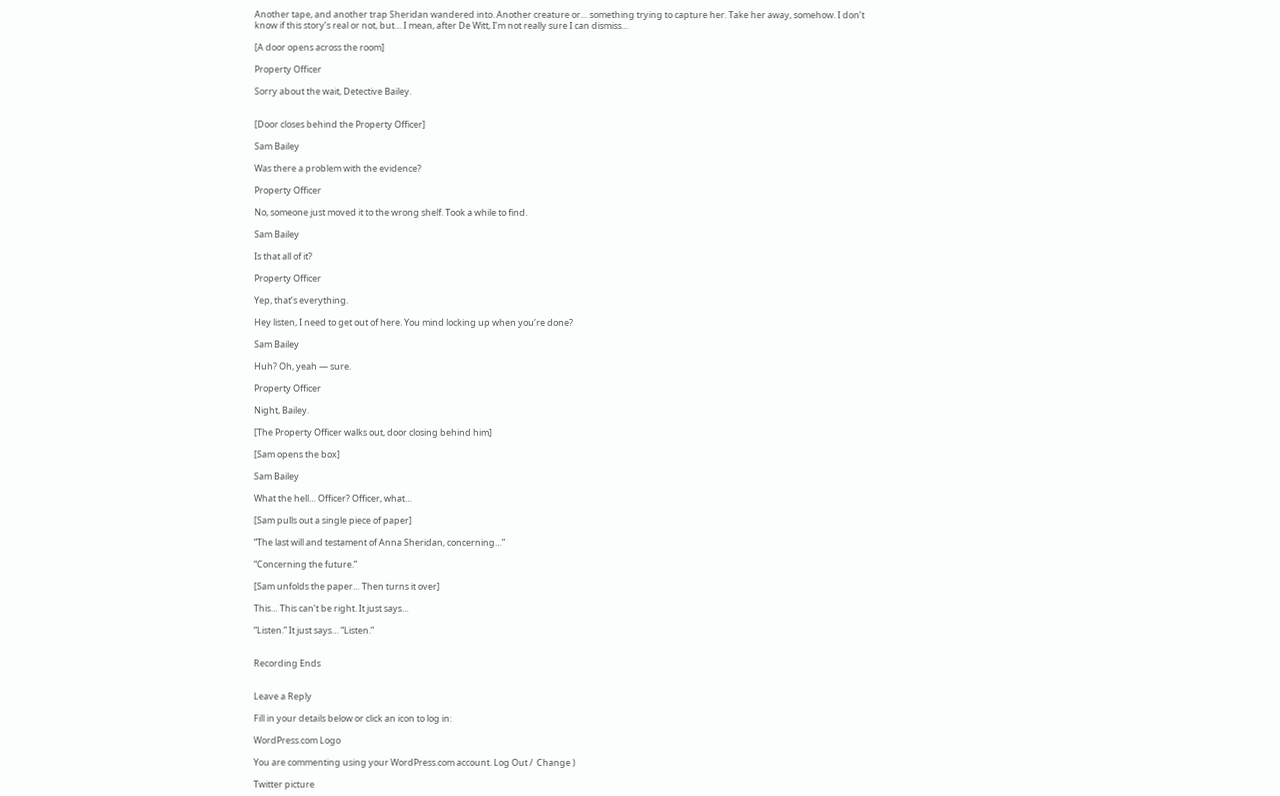Another tape, and another trap Sheridan wandered into. Another creature or… something trying to capture her. Take her away, somehow. I don’t know if this story’s real or not, but… I mean, after De Witt, I’m not really sure I can dismiss…

[A door opens across the room]

Property Officer

Sorry about the wait, Detective Bailey.


[Door closes behind the Property Officer]

Sam Bailey

Was there a problem with the evidence?

Property Officer

No, someone just moved it to the wrong shelf. Took a while to find.

Sam Bailey

Is that all of it?

Property Officer

Yep, that’s everything.

Hey listen, I need to get out of here. You mind locking up when you’re done?

Sam Bailey

Huh? Oh, yeah — sure.

Property Officer

Night, Bailey.

[The Property Officer walks out, door closing behind him]

[Sam opens the box]

Sam Bailey

What the hell… Officer? Officer, what…

[Sam pulls out a single piece of paper]

“The last will and testament of Anna Sheridan, concerning…”

“Concerning the future.”

[Sam unfolds the paper… Then turns it over]

This… This can’t be right. It just says…

“Listen.” It just says… “Listen.”


Recording Ends


Leave a Reply

Fill in your details below or click an icon to log in:

WordPress.com Logo

You are commenting using your WordPress.com account. Log Out /  Change )

Twitter picture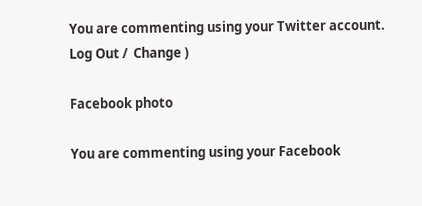You are commenting using your Twitter account. Log Out /  Change )

Facebook photo

You are commenting using your Facebook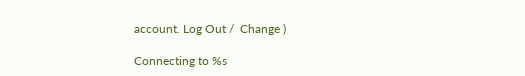account. Log Out /  Change )

Connecting to %s